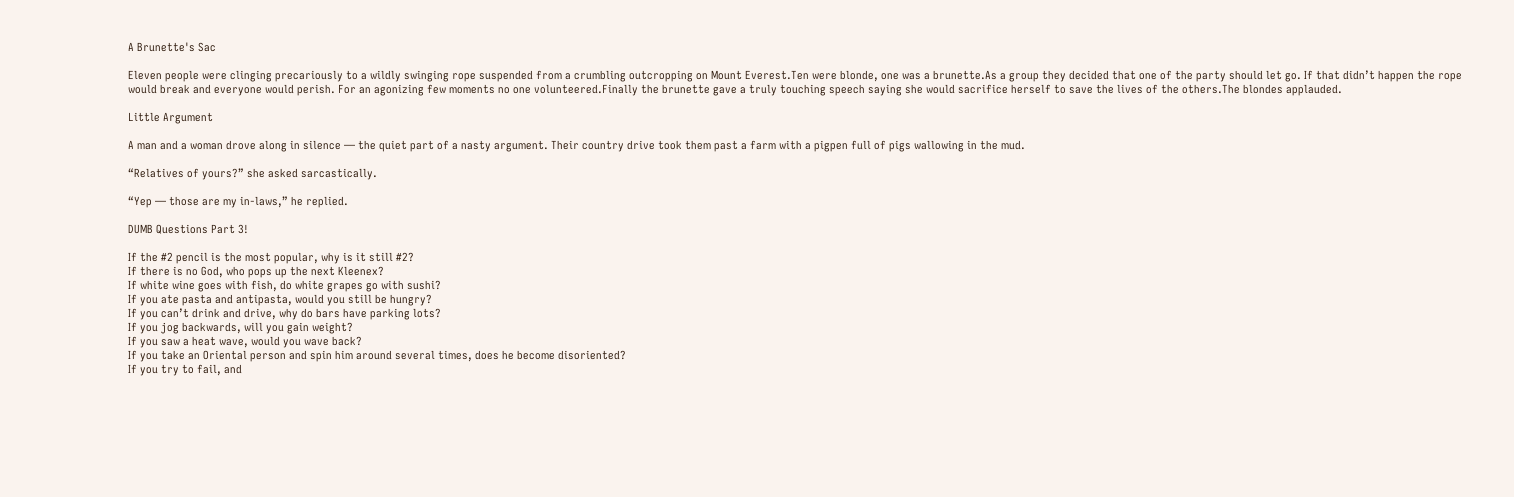A Brunette's Sac

Eleven people were clinging precariously to a wildly swinging rope suspended from a crumbling outcropping on Mount Everest.Ten were blonde, one was a brunette.As a group they decided that one of the party should let go. If that didn’t happen the rope would break and everyone would perish. For an agonizing few moments no one volunteered.Finally the brunette gave a truly touching speech saying she would sacrifice herself to save the lives of the others.The blondes applauded.

Little Argument

A man and a woman drove along in silence — the quiet part of a nasty argument. Their country drive took them past a farm with a pigpen full of pigs wallowing in the mud.

“Relatives of yours?” she asked sarcastically.

“Yep — those are my in-laws,” he replied.

DUMB Questions Part 3!

If the #2 pencil is the most popular, why is it still #2?
If there is no God, who pops up the next Kleenex?
If white wine goes with fish, do white grapes go with sushi?
If you ate pasta and antipasta, would you still be hungry?
If you can’t drink and drive, why do bars have parking lots?
If you jog backwards, will you gain weight?
If you saw a heat wave, would you wave back?
If you take an Oriental person and spin him around several times, does he become disoriented?
If you try to fail, and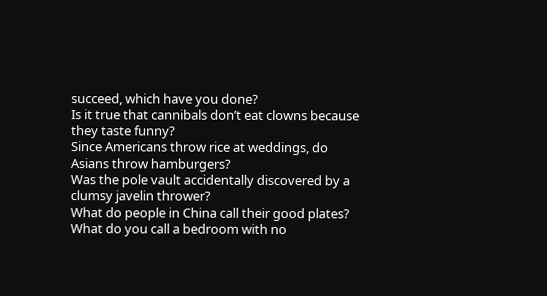succeed, which have you done?
Is it true that cannibals don’t eat clowns because they taste funny?
Since Americans throw rice at weddings, do Asians throw hamburgers?
Was the pole vault accidentally discovered by a clumsy javelin thrower?
What do people in China call their good plates?
What do you call a bedroom with no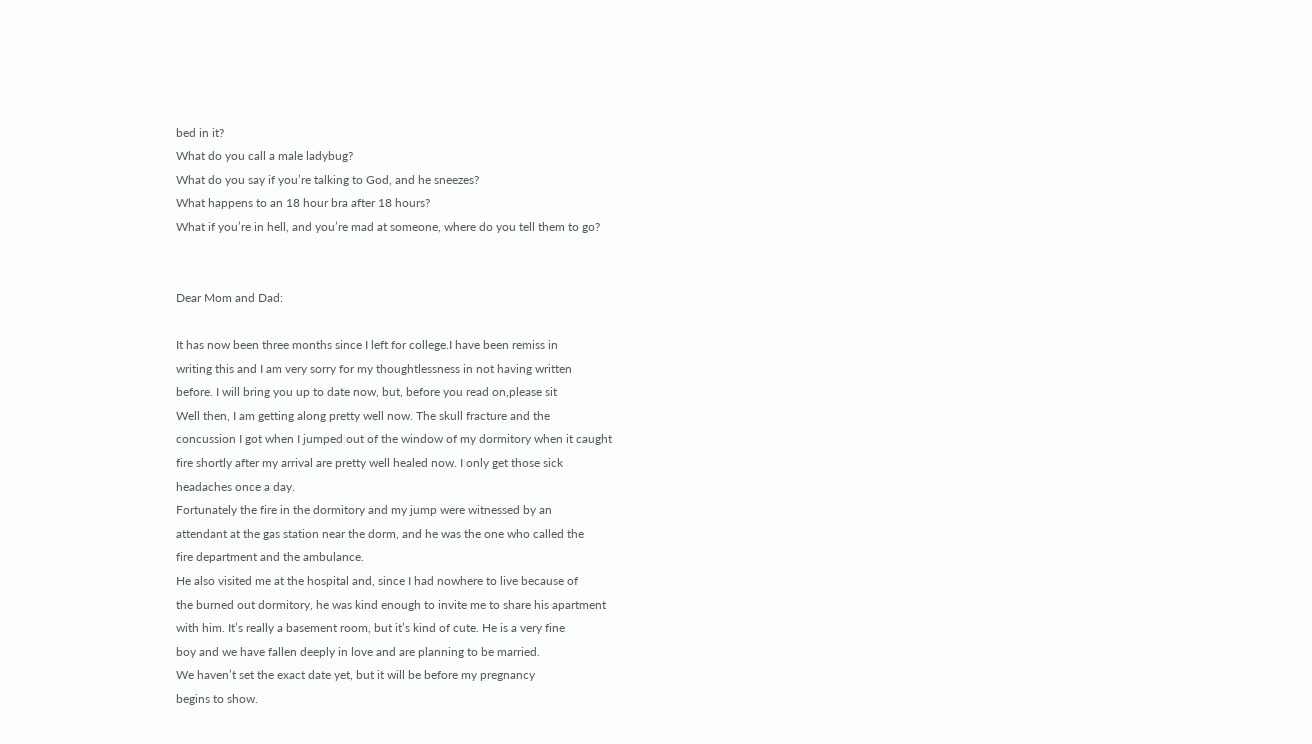bed in it?
What do you call a male ladybug?
What do you say if you’re talking to God, and he sneezes?
What happens to an 18 hour bra after 18 hours?
What if you’re in hell, and you’re mad at someone, where do you tell them to go?


Dear Mom and Dad:

It has now been three months since I left for college.I have been remiss in
writing this and I am very sorry for my thoughtlessness in not having written
before. I will bring you up to date now, but, before you read on,please sit
Well then, I am getting along pretty well now. The skull fracture and the
concussion I got when I jumped out of the window of my dormitory when it caught
fire shortly after my arrival are pretty well healed now. I only get those sick
headaches once a day.
Fortunately the fire in the dormitory and my jump were witnessed by an
attendant at the gas station near the dorm, and he was the one who called the
fire department and the ambulance.
He also visited me at the hospital and, since I had nowhere to live because of
the burned out dormitory, he was kind enough to invite me to share his apartment
with him. It’s really a basement room, but it’s kind of cute. He is a very fine
boy and we have fallen deeply in love and are planning to be married.
We haven’t set the exact date yet, but it will be before my pregnancy
begins to show.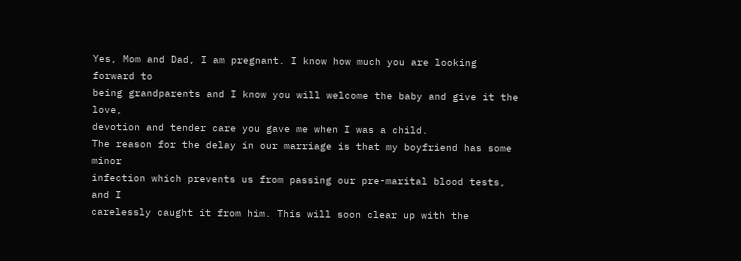Yes, Mom and Dad, I am pregnant. I know how much you are looking forward to
being grandparents and I know you will welcome the baby and give it the love,
devotion and tender care you gave me when I was a child.
The reason for the delay in our marriage is that my boyfriend has some minor
infection which prevents us from passing our pre-marital blood tests, and I
carelessly caught it from him. This will soon clear up with the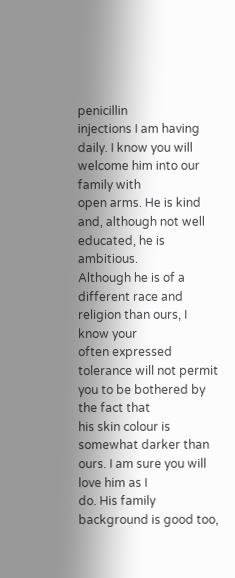penicillin
injections I am having daily. I know you will welcome him into our family with
open arms. He is kind and, although not well educated, he is ambitious.
Although he is of a different race and religion than ours, I know your
often expressed tolerance will not permit you to be bothered by the fact that
his skin colour is somewhat darker than ours. I am sure you will love him as I
do. His family background is good too,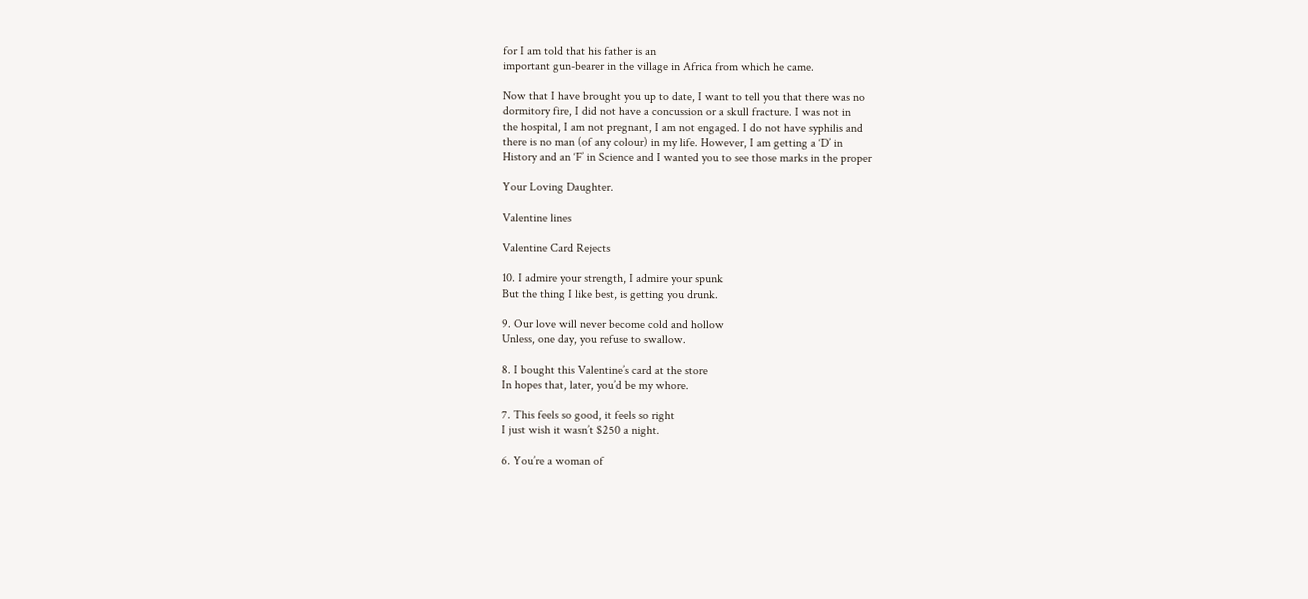for I am told that his father is an
important gun-bearer in the village in Africa from which he came.

Now that I have brought you up to date, I want to tell you that there was no
dormitory fire, I did not have a concussion or a skull fracture. I was not in
the hospital, I am not pregnant, I am not engaged. I do not have syphilis and
there is no man (of any colour) in my life. However, I am getting a ‘D’ in
History and an ‘F’ in Science and I wanted you to see those marks in the proper

Your Loving Daughter.

Valentine lines

Valentine Card Rejects

10. I admire your strength, I admire your spunk
But the thing I like best, is getting you drunk.

9. Our love will never become cold and hollow
Unless, one day, you refuse to swallow.

8. I bought this Valentine’s card at the store
In hopes that, later, you’d be my whore.

7. This feels so good, it feels so right
I just wish it wasn’t $250 a night.

6. You’re a woman of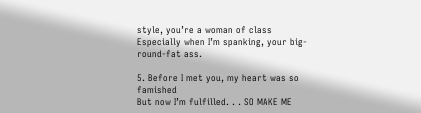style, you’re a woman of class
Especially when I’m spanking, your big-round-fat ass.

5. Before I met you, my heart was so famished
But now I’m fulfilled. . . SO MAKE ME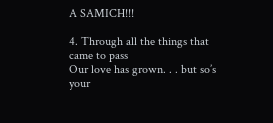A SAMICH!!!

4. Through all the things that came to pass
Our love has grown. . . but so’s your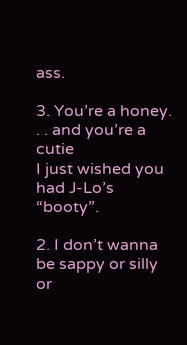ass.

3. You’re a honey. . . and you’re a cutie
I just wished you had J-Lo’s “booty”.

2. I don’t wanna be sappy or silly or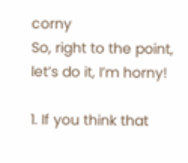corny
So, right to the point, let’s do it, I’m horny!

1. If you think that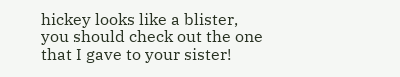hickey looks like a blister,
you should check out the one that I gave to your sister!